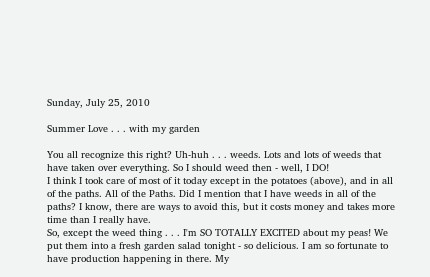Sunday, July 25, 2010

Summer Love . . . with my garden

You all recognize this right? Uh-huh . . . weeds. Lots and lots of weeds that have taken over everything. So I should weed then - well, I DO!
I think I took care of most of it today except in the potatoes (above), and in all of the paths. All of the Paths. Did I mention that I have weeds in all of the paths? I know, there are ways to avoid this, but it costs money and takes more time than I really have.
So, except the weed thing . . . I'm SO TOTALLY EXCITED about my peas! We put them into a fresh garden salad tonight - so delicious. I am so fortunate to have production happening in there. My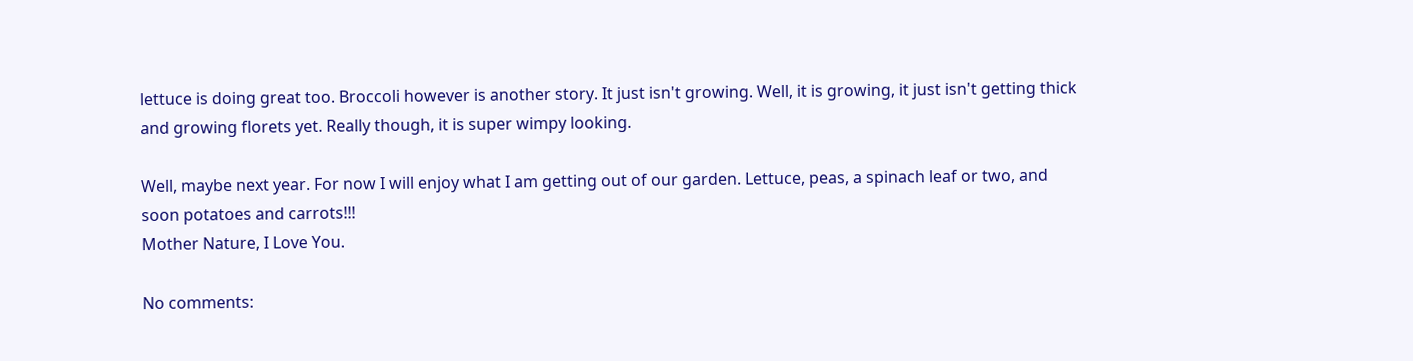lettuce is doing great too. Broccoli however is another story. It just isn't growing. Well, it is growing, it just isn't getting thick and growing florets yet. Really though, it is super wimpy looking.

Well, maybe next year. For now I will enjoy what I am getting out of our garden. Lettuce, peas, a spinach leaf or two, and soon potatoes and carrots!!!
Mother Nature, I Love You.

No comments: